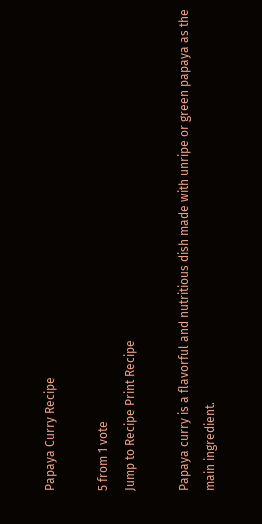Papaya Curry Recipe

5 from 1 vote
Jump to Recipe Print Recipe

Papaya curry is a flavorful and nutritious dish made with unripe or green papaya as the main ingredient.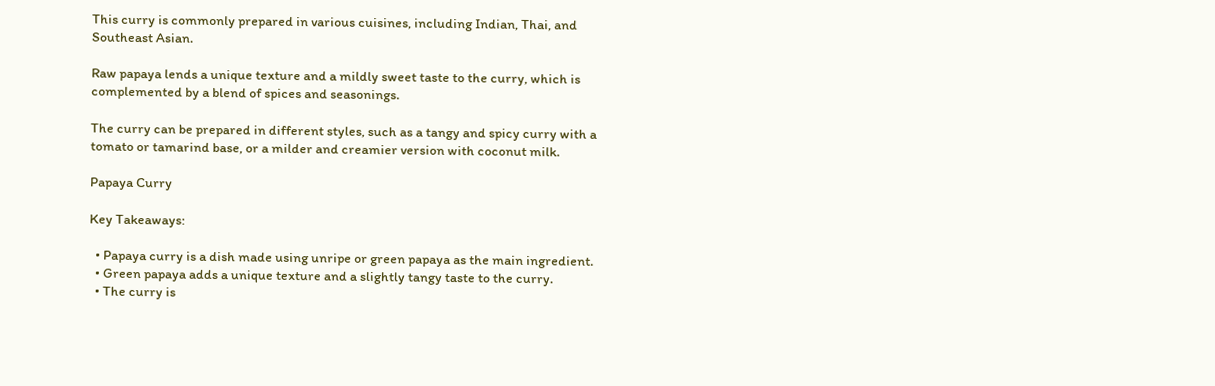This curry is commonly prepared in various cuisines, including Indian, Thai, and Southeast Asian.

Raw papaya lends a unique texture and a mildly sweet taste to the curry, which is complemented by a blend of spices and seasonings.

The curry can be prepared in different styles, such as a tangy and spicy curry with a tomato or tamarind base, or a milder and creamier version with coconut milk.

Papaya Curry

Key Takeaways:

  • Papaya curry is a dish made using unripe or green papaya as the main ingredient.
  • Green papaya adds a unique texture and a slightly tangy taste to the curry.
  • The curry is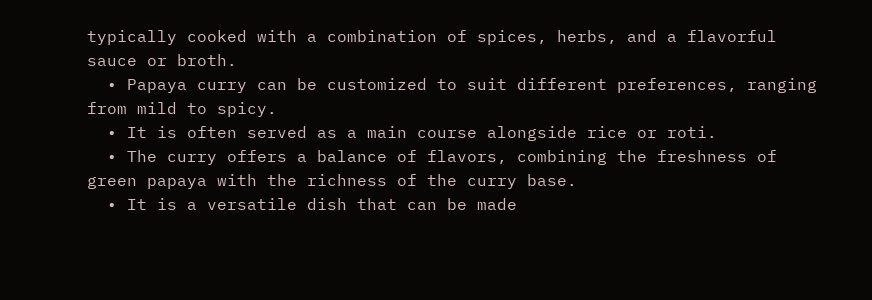typically cooked with a combination of spices, herbs, and a flavorful sauce or broth.
  • Papaya curry can be customized to suit different preferences, ranging from mild to spicy.
  • It is often served as a main course alongside rice or roti.
  • The curry offers a balance of flavors, combining the freshness of green papaya with the richness of the curry base.
  • It is a versatile dish that can be made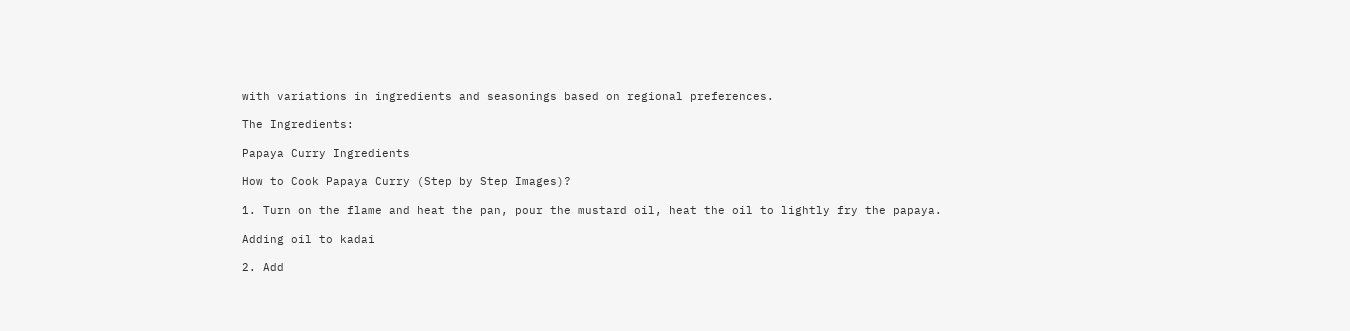with variations in ingredients and seasonings based on regional preferences.

The Ingredients:

Papaya Curry Ingredients

How to Cook Papaya Curry (Step by Step Images)?

1. Turn on the flame and heat the pan, pour the mustard oil, heat the oil to lightly fry the papaya.

Adding oil to kadai

2. Add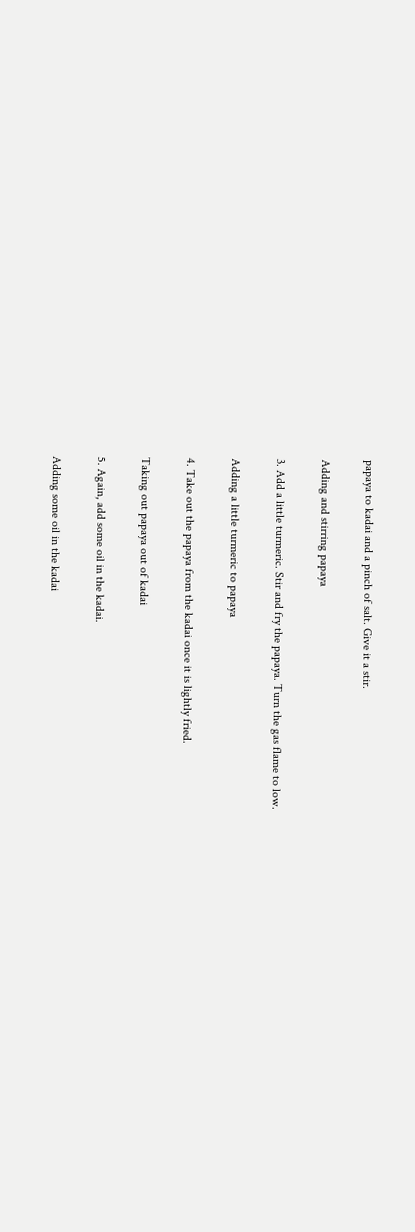papaya to kadai and a pinch of salt. Give it a stir.

Adding and stirring papaya

3. Add a little turmeric. Stir and fry the papaya. Turn the gas flame to low.

Adding a little turmeric to papaya

4. Take out the papaya from the kadai once it is lightly fried.

Taking out papaya out of kadai

5. Again, add some oil in the kadai.

Adding some oil in the kadai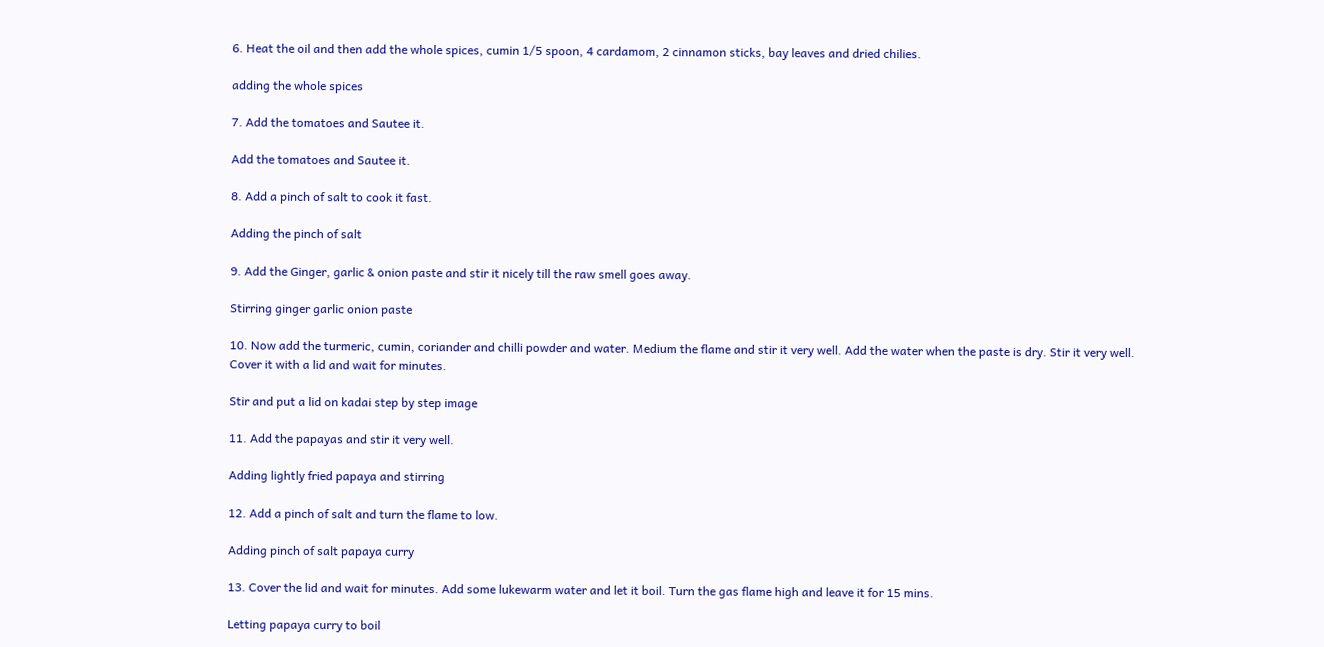6. Heat the oil and then add the whole spices, cumin 1/5 spoon, 4 cardamom, 2 cinnamon sticks, bay leaves and dried chilies.

adding the whole spices

7. Add the tomatoes and Sautee it.

Add the tomatoes and Sautee it.

8. Add a pinch of salt to cook it fast.

Adding the pinch of salt

9. Add the Ginger, garlic & onion paste and stir it nicely till the raw smell goes away.

Stirring ginger garlic onion paste

10. Now add the turmeric, cumin, coriander and chilli powder and water. Medium the flame and stir it very well. Add the water when the paste is dry. Stir it very well. Cover it with a lid and wait for minutes.

Stir and put a lid on kadai step by step image

11. Add the papayas and stir it very well.

Adding lightly fried papaya and stirring

12. Add a pinch of salt and turn the flame to low.

Adding pinch of salt papaya curry

13. Cover the lid and wait for minutes. Add some lukewarm water and let it boil. Turn the gas flame high and leave it for 15 mins.

Letting papaya curry to boil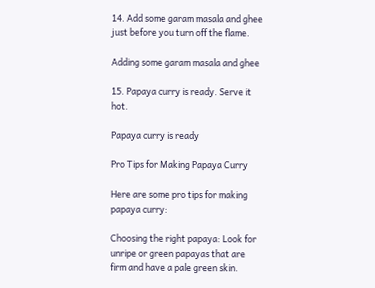14. Add some garam masala and ghee just before you turn off the flame.

Adding some garam masala and ghee

15. Papaya curry is ready. Serve it hot.

Papaya curry is ready

Pro Tips for Making Papaya Curry

Here are some pro tips for making papaya curry:

Choosing the right papaya: Look for unripe or green papayas that are firm and have a pale green skin.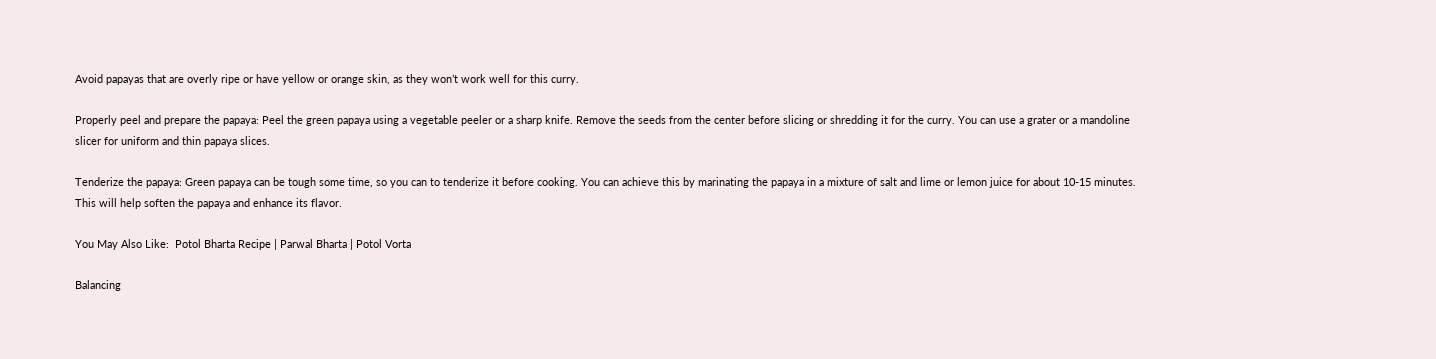Avoid papayas that are overly ripe or have yellow or orange skin, as they won’t work well for this curry.

Properly peel and prepare the papaya: Peel the green papaya using a vegetable peeler or a sharp knife. Remove the seeds from the center before slicing or shredding it for the curry. You can use a grater or a mandoline slicer for uniform and thin papaya slices.

Tenderize the papaya: Green papaya can be tough some time, so you can to tenderize it before cooking. You can achieve this by marinating the papaya in a mixture of salt and lime or lemon juice for about 10-15 minutes. This will help soften the papaya and enhance its flavor.

You May Also Like:  Potol Bharta Recipe | Parwal Bharta | Potol Vorta

Balancing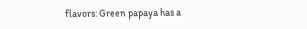flavors: Green papaya has a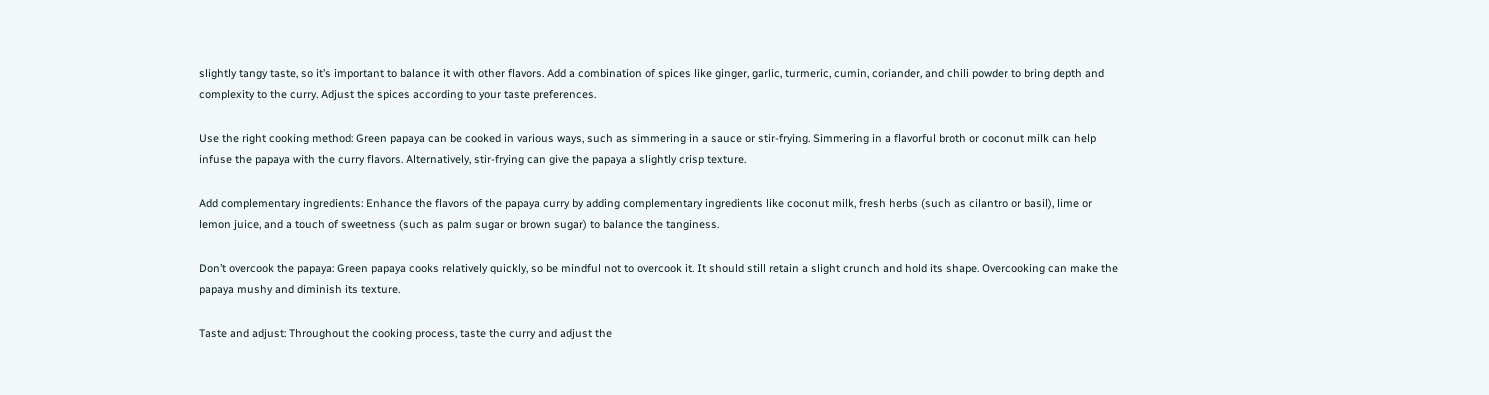slightly tangy taste, so it’s important to balance it with other flavors. Add a combination of spices like ginger, garlic, turmeric, cumin, coriander, and chili powder to bring depth and complexity to the curry. Adjust the spices according to your taste preferences.

Use the right cooking method: Green papaya can be cooked in various ways, such as simmering in a sauce or stir-frying. Simmering in a flavorful broth or coconut milk can help infuse the papaya with the curry flavors. Alternatively, stir-frying can give the papaya a slightly crisp texture.

Add complementary ingredients: Enhance the flavors of the papaya curry by adding complementary ingredients like coconut milk, fresh herbs (such as cilantro or basil), lime or lemon juice, and a touch of sweetness (such as palm sugar or brown sugar) to balance the tanginess.

Don’t overcook the papaya: Green papaya cooks relatively quickly, so be mindful not to overcook it. It should still retain a slight crunch and hold its shape. Overcooking can make the papaya mushy and diminish its texture.

Taste and adjust: Throughout the cooking process, taste the curry and adjust the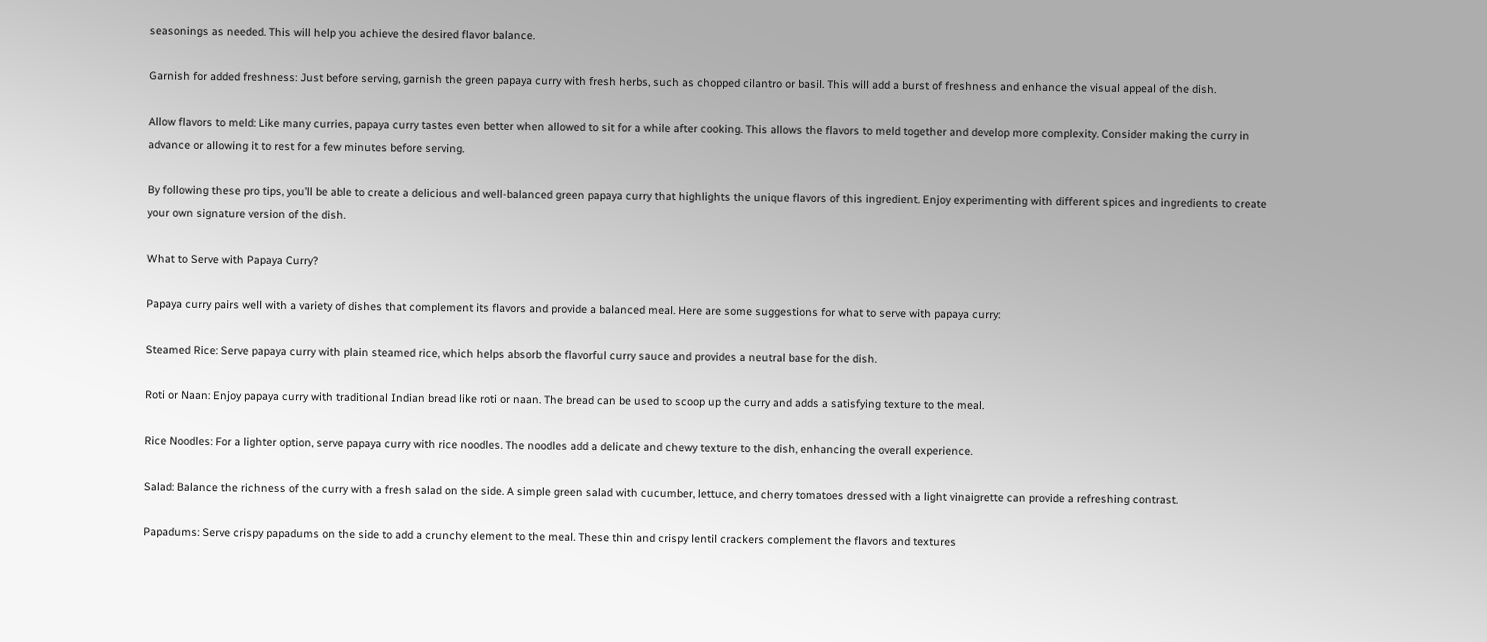seasonings as needed. This will help you achieve the desired flavor balance.

Garnish for added freshness: Just before serving, garnish the green papaya curry with fresh herbs, such as chopped cilantro or basil. This will add a burst of freshness and enhance the visual appeal of the dish.

Allow flavors to meld: Like many curries, papaya curry tastes even better when allowed to sit for a while after cooking. This allows the flavors to meld together and develop more complexity. Consider making the curry in advance or allowing it to rest for a few minutes before serving.

By following these pro tips, you’ll be able to create a delicious and well-balanced green papaya curry that highlights the unique flavors of this ingredient. Enjoy experimenting with different spices and ingredients to create your own signature version of the dish.

What to Serve with Papaya Curry?

Papaya curry pairs well with a variety of dishes that complement its flavors and provide a balanced meal. Here are some suggestions for what to serve with papaya curry:

Steamed Rice: Serve papaya curry with plain steamed rice, which helps absorb the flavorful curry sauce and provides a neutral base for the dish.

Roti or Naan: Enjoy papaya curry with traditional Indian bread like roti or naan. The bread can be used to scoop up the curry and adds a satisfying texture to the meal.

Rice Noodles: For a lighter option, serve papaya curry with rice noodles. The noodles add a delicate and chewy texture to the dish, enhancing the overall experience.

Salad: Balance the richness of the curry with a fresh salad on the side. A simple green salad with cucumber, lettuce, and cherry tomatoes dressed with a light vinaigrette can provide a refreshing contrast.

Papadums: Serve crispy papadums on the side to add a crunchy element to the meal. These thin and crispy lentil crackers complement the flavors and textures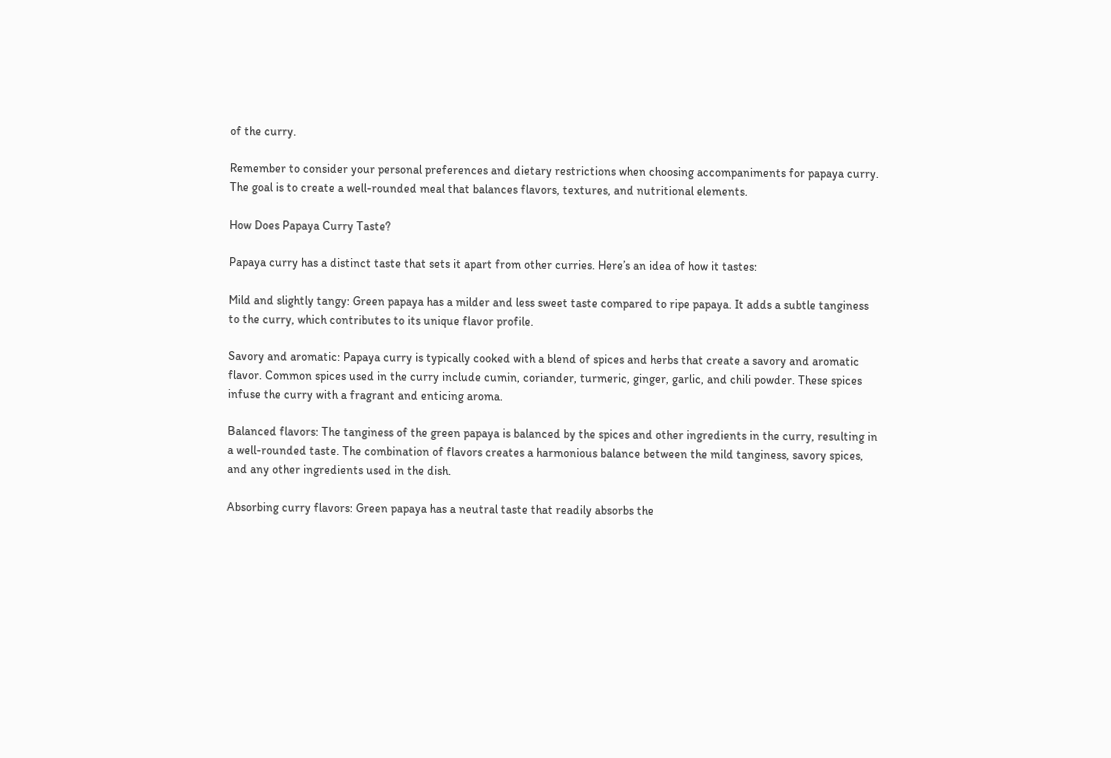of the curry.

Remember to consider your personal preferences and dietary restrictions when choosing accompaniments for papaya curry. The goal is to create a well-rounded meal that balances flavors, textures, and nutritional elements.

How Does Papaya Curry Taste?

Papaya curry has a distinct taste that sets it apart from other curries. Here’s an idea of how it tastes:

Mild and slightly tangy: Green papaya has a milder and less sweet taste compared to ripe papaya. It adds a subtle tanginess to the curry, which contributes to its unique flavor profile.

Savory and aromatic: Papaya curry is typically cooked with a blend of spices and herbs that create a savory and aromatic flavor. Common spices used in the curry include cumin, coriander, turmeric, ginger, garlic, and chili powder. These spices infuse the curry with a fragrant and enticing aroma.

Balanced flavors: The tanginess of the green papaya is balanced by the spices and other ingredients in the curry, resulting in a well-rounded taste. The combination of flavors creates a harmonious balance between the mild tanginess, savory spices, and any other ingredients used in the dish.

Absorbing curry flavors: Green papaya has a neutral taste that readily absorbs the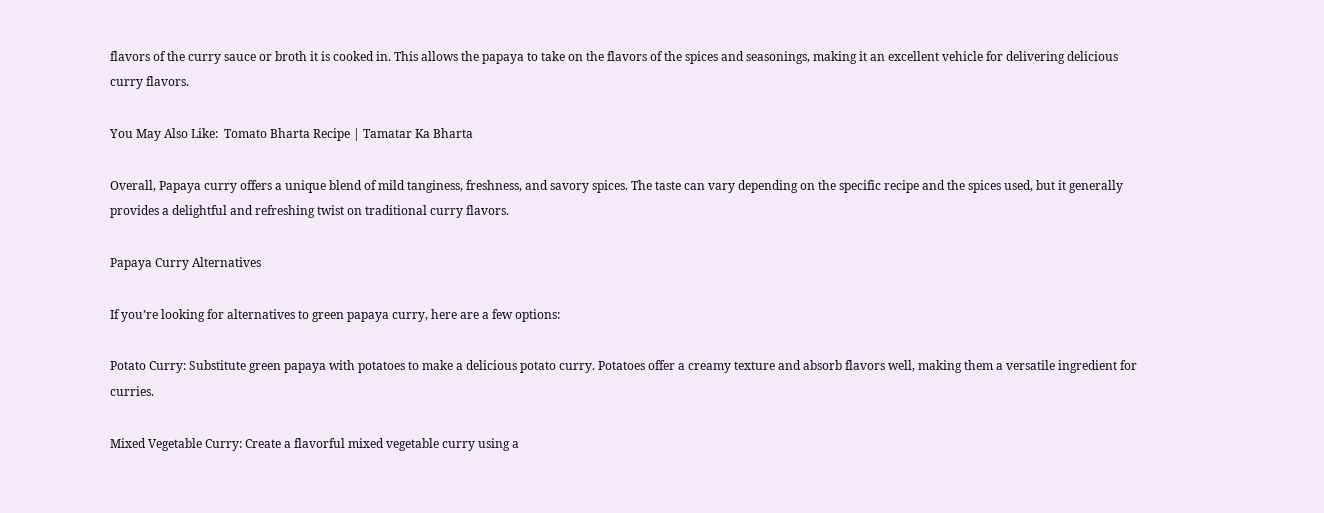flavors of the curry sauce or broth it is cooked in. This allows the papaya to take on the flavors of the spices and seasonings, making it an excellent vehicle for delivering delicious curry flavors.

You May Also Like:  Tomato Bharta Recipe | Tamatar Ka Bharta

Overall, Papaya curry offers a unique blend of mild tanginess, freshness, and savory spices. The taste can vary depending on the specific recipe and the spices used, but it generally provides a delightful and refreshing twist on traditional curry flavors.

Papaya Curry Alternatives

If you’re looking for alternatives to green papaya curry, here are a few options:

Potato Curry: Substitute green papaya with potatoes to make a delicious potato curry. Potatoes offer a creamy texture and absorb flavors well, making them a versatile ingredient for curries.

Mixed Vegetable Curry: Create a flavorful mixed vegetable curry using a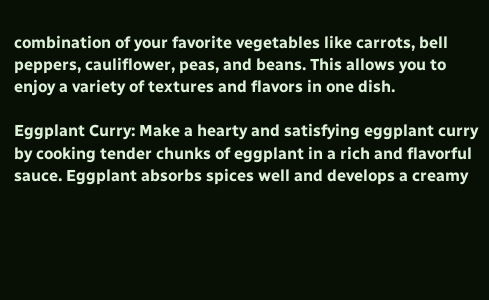combination of your favorite vegetables like carrots, bell peppers, cauliflower, peas, and beans. This allows you to enjoy a variety of textures and flavors in one dish.

Eggplant Curry: Make a hearty and satisfying eggplant curry by cooking tender chunks of eggplant in a rich and flavorful sauce. Eggplant absorbs spices well and develops a creamy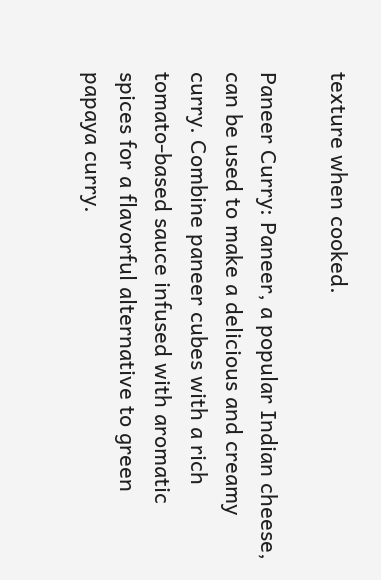texture when cooked.

Paneer Curry: Paneer, a popular Indian cheese, can be used to make a delicious and creamy curry. Combine paneer cubes with a rich tomato-based sauce infused with aromatic spices for a flavorful alternative to green papaya curry.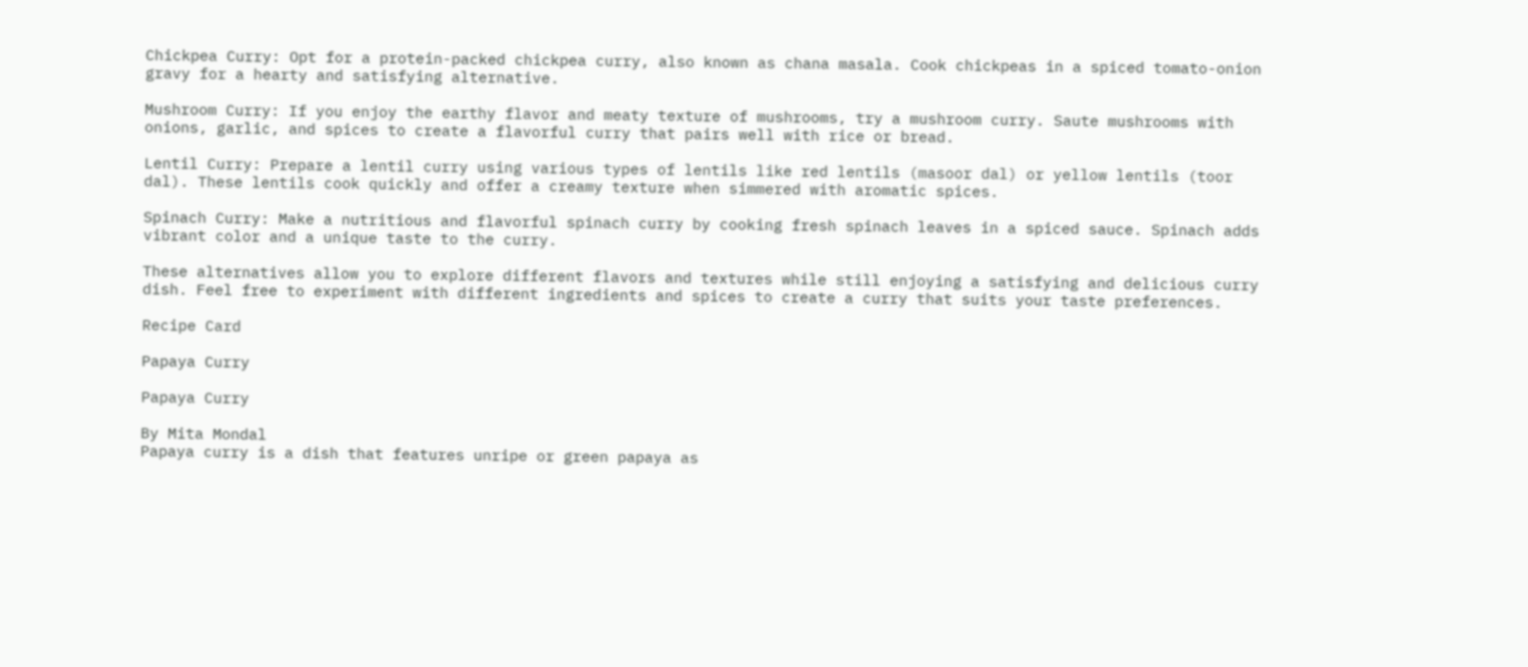Chickpea Curry: Opt for a protein-packed chickpea curry, also known as chana masala. Cook chickpeas in a spiced tomato-onion gravy for a hearty and satisfying alternative.

Mushroom Curry: If you enjoy the earthy flavor and meaty texture of mushrooms, try a mushroom curry. Saute mushrooms with onions, garlic, and spices to create a flavorful curry that pairs well with rice or bread.

Lentil Curry: Prepare a lentil curry using various types of lentils like red lentils (masoor dal) or yellow lentils (toor dal). These lentils cook quickly and offer a creamy texture when simmered with aromatic spices.

Spinach Curry: Make a nutritious and flavorful spinach curry by cooking fresh spinach leaves in a spiced sauce. Spinach adds vibrant color and a unique taste to the curry.

These alternatives allow you to explore different flavors and textures while still enjoying a satisfying and delicious curry dish. Feel free to experiment with different ingredients and spices to create a curry that suits your taste preferences.

Recipe Card

Papaya Curry

Papaya Curry

By Mita Mondal
Papaya curry is a dish that features unripe or green papaya as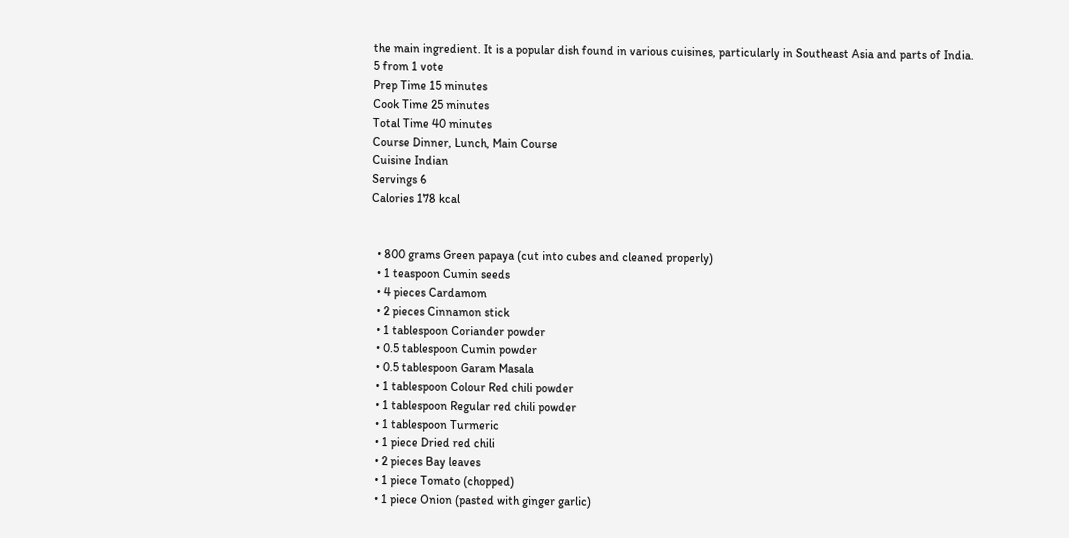the main ingredient. It is a popular dish found in various cuisines, particularly in Southeast Asia and parts of India.
5 from 1 vote
Prep Time 15 minutes
Cook Time 25 minutes
Total Time 40 minutes
Course Dinner, Lunch, Main Course
Cuisine Indian
Servings 6
Calories 178 kcal


  • 800 grams Green papaya (cut into cubes and cleaned properly)
  • 1 teaspoon Cumin seeds
  • 4 pieces Cardamom
  • 2 pieces Cinnamon stick
  • 1 tablespoon Coriander powder
  • 0.5 tablespoon Cumin powder
  • 0.5 tablespoon Garam Masala
  • 1 tablespoon Colour Red chili powder
  • 1 tablespoon Regular red chili powder
  • 1 tablespoon Turmeric
  • 1 piece Dried red chili
  • 2 pieces Bay leaves
  • 1 piece Tomato (chopped)
  • 1 piece Onion (pasted with ginger garlic)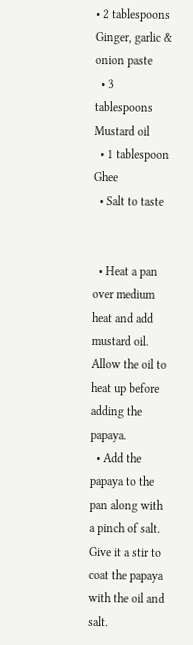• 2 tablespoons Ginger, garlic & onion paste
  • 3 tablespoons Mustard oil
  • 1 tablespoon Ghee
  • Salt to taste


  • Heat a pan over medium heat and add mustard oil. Allow the oil to heat up before adding the papaya.
  • Add the papaya to the pan along with a pinch of salt. Give it a stir to coat the papaya with the oil and salt.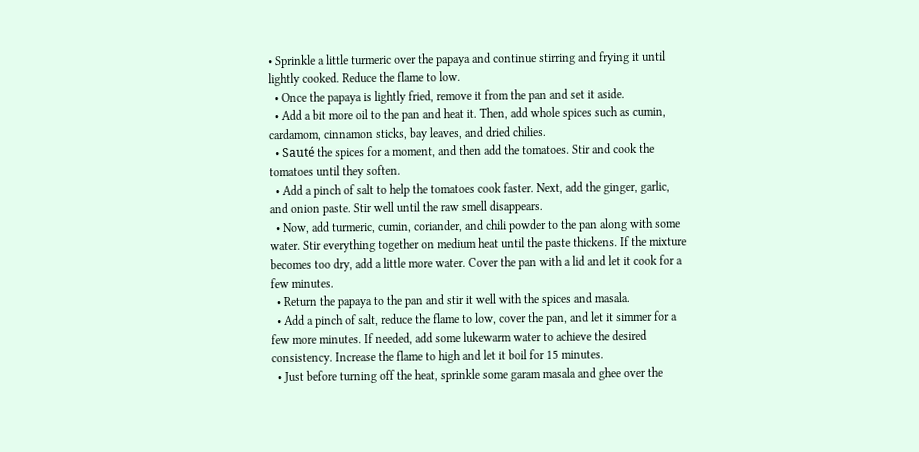• Sprinkle a little turmeric over the papaya and continue stirring and frying it until lightly cooked. Reduce the flame to low.
  • Once the papaya is lightly fried, remove it from the pan and set it aside.
  • Add a bit more oil to the pan and heat it. Then, add whole spices such as cumin, cardamom, cinnamon sticks, bay leaves, and dried chilies.
  • Sauté the spices for a moment, and then add the tomatoes. Stir and cook the tomatoes until they soften.
  • Add a pinch of salt to help the tomatoes cook faster. Next, add the ginger, garlic, and onion paste. Stir well until the raw smell disappears.
  • Now, add turmeric, cumin, coriander, and chili powder to the pan along with some water. Stir everything together on medium heat until the paste thickens. If the mixture becomes too dry, add a little more water. Cover the pan with a lid and let it cook for a few minutes.
  • Return the papaya to the pan and stir it well with the spices and masala.
  • Add a pinch of salt, reduce the flame to low, cover the pan, and let it simmer for a few more minutes. If needed, add some lukewarm water to achieve the desired consistency. Increase the flame to high and let it boil for 15 minutes.
  • Just before turning off the heat, sprinkle some garam masala and ghee over the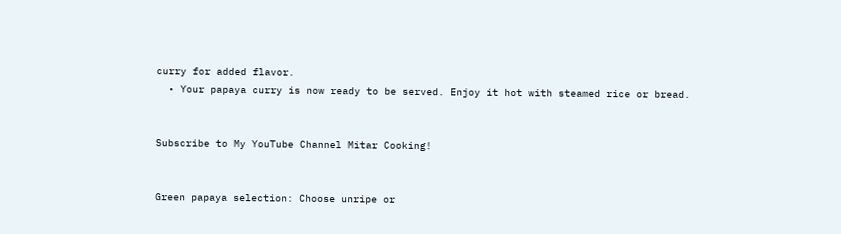curry for added flavor.
  • Your papaya curry is now ready to be served. Enjoy it hot with steamed rice or bread.


Subscribe to My YouTube Channel Mitar Cooking!


Green papaya selection: Choose unripe or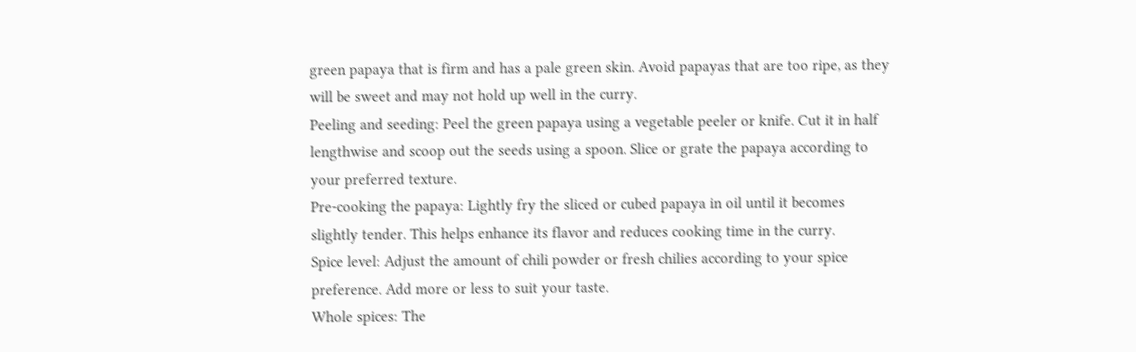green papaya that is firm and has a pale green skin. Avoid papayas that are too ripe, as they will be sweet and may not hold up well in the curry.
Peeling and seeding: Peel the green papaya using a vegetable peeler or knife. Cut it in half lengthwise and scoop out the seeds using a spoon. Slice or grate the papaya according to your preferred texture.
Pre-cooking the papaya: Lightly fry the sliced or cubed papaya in oil until it becomes slightly tender. This helps enhance its flavor and reduces cooking time in the curry.
Spice level: Adjust the amount of chili powder or fresh chilies according to your spice preference. Add more or less to suit your taste.
Whole spices: The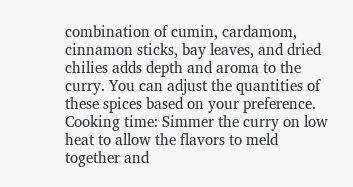combination of cumin, cardamom, cinnamon sticks, bay leaves, and dried chilies adds depth and aroma to the curry. You can adjust the quantities of these spices based on your preference.
Cooking time: Simmer the curry on low heat to allow the flavors to meld together and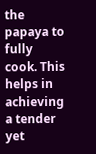the papaya to fully cook. This helps in achieving a tender yet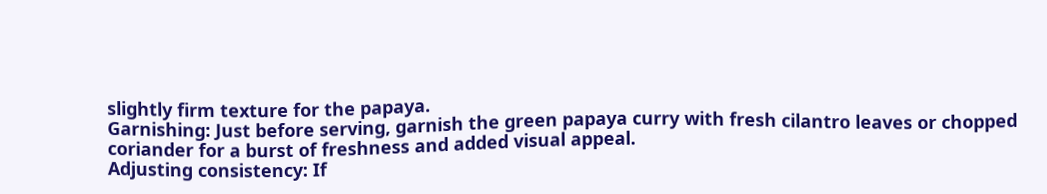slightly firm texture for the papaya.
Garnishing: Just before serving, garnish the green papaya curry with fresh cilantro leaves or chopped coriander for a burst of freshness and added visual appeal.
Adjusting consistency: If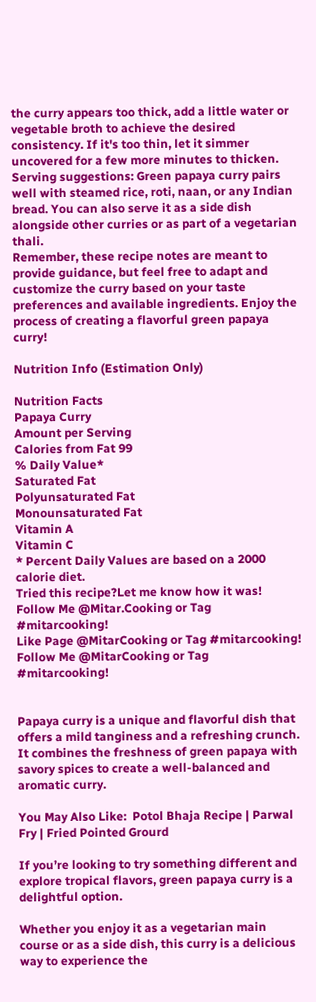the curry appears too thick, add a little water or vegetable broth to achieve the desired consistency. If it's too thin, let it simmer uncovered for a few more minutes to thicken.
Serving suggestions: Green papaya curry pairs well with steamed rice, roti, naan, or any Indian bread. You can also serve it as a side dish alongside other curries or as part of a vegetarian thali.
Remember, these recipe notes are meant to provide guidance, but feel free to adapt and customize the curry based on your taste preferences and available ingredients. Enjoy the process of creating a flavorful green papaya curry!

Nutrition Info (Estimation Only)

Nutrition Facts
Papaya Curry
Amount per Serving
Calories from Fat 99
% Daily Value*
Saturated Fat
Polyunsaturated Fat
Monounsaturated Fat
Vitamin A
Vitamin C
* Percent Daily Values are based on a 2000 calorie diet.
Tried this recipe?Let me know how it was!
Follow Me @Mitar.Cooking or Tag #mitarcooking!
Like Page @MitarCooking or Tag #mitarcooking!
Follow Me @MitarCooking or Tag #mitarcooking!


Papaya curry is a unique and flavorful dish that offers a mild tanginess and a refreshing crunch. It combines the freshness of green papaya with savory spices to create a well-balanced and aromatic curry.

You May Also Like:  Potol Bhaja Recipe | Parwal Fry | Fried Pointed Grourd

If you’re looking to try something different and explore tropical flavors, green papaya curry is a delightful option.

Whether you enjoy it as a vegetarian main course or as a side dish, this curry is a delicious way to experience the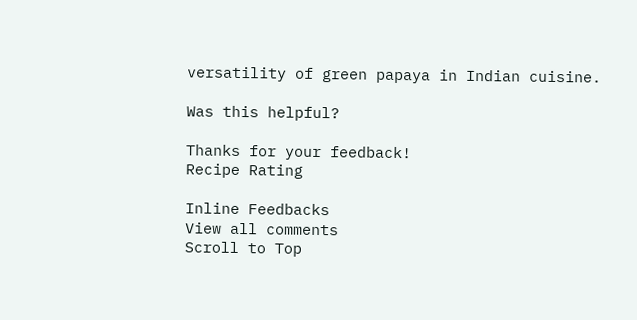versatility of green papaya in Indian cuisine.

Was this helpful?

Thanks for your feedback!
Recipe Rating

Inline Feedbacks
View all comments
Scroll to Top